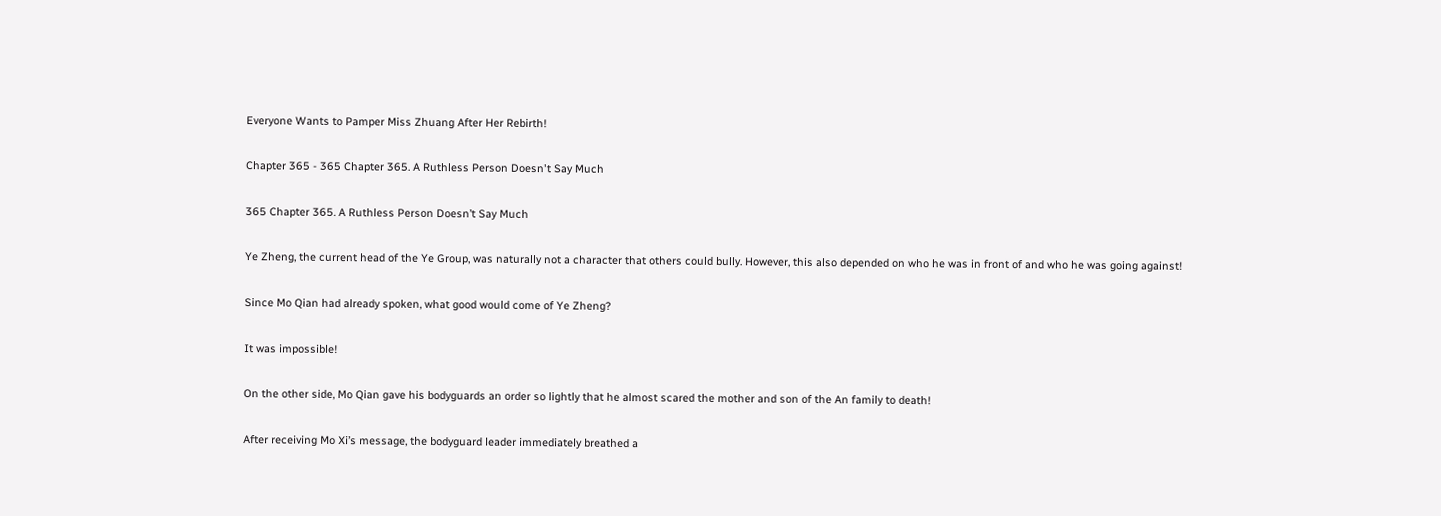Everyone Wants to Pamper Miss Zhuang After Her Rebirth!

Chapter 365 - 365 Chapter 365. A Ruthless Person Doesn't Say Much

365 Chapter 365. A Ruthless Person Doesn’t Say Much

Ye Zheng, the current head of the Ye Group, was naturally not a character that others could bully. However, this also depended on who he was in front of and who he was going against!

Since Mo Qian had already spoken, what good would come of Ye Zheng?

It was impossible!

On the other side, Mo Qian gave his bodyguards an order so lightly that he almost scared the mother and son of the An family to death!

After receiving Mo Xi’s message, the bodyguard leader immediately breathed a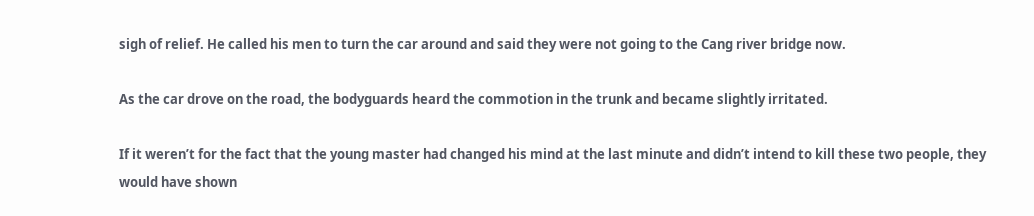sigh of relief. He called his men to turn the car around and said they were not going to the Cang river bridge now.

As the car drove on the road, the bodyguards heard the commotion in the trunk and became slightly irritated.

If it weren’t for the fact that the young master had changed his mind at the last minute and didn’t intend to kill these two people, they would have shown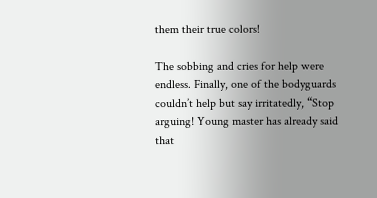them their true colors!

The sobbing and cries for help were endless. Finally, one of the bodyguards couldn’t help but say irritatedly, “Stop arguing! Young master has already said that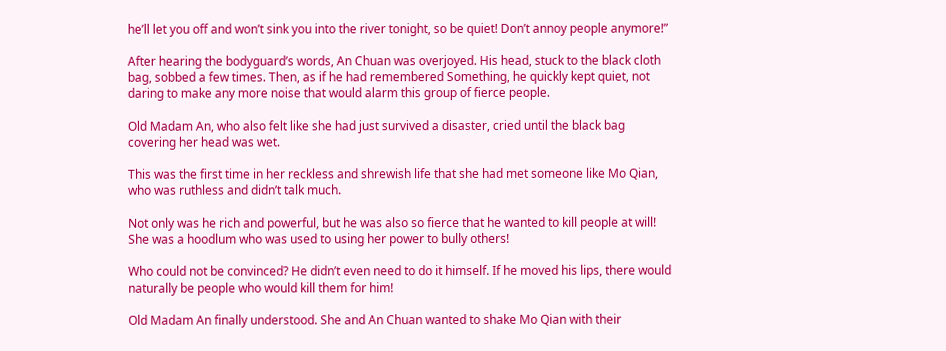he’ll let you off and won’t sink you into the river tonight, so be quiet! Don’t annoy people anymore!”

After hearing the bodyguard’s words, An Chuan was overjoyed. His head, stuck to the black cloth bag, sobbed a few times. Then, as if he had remembered Something, he quickly kept quiet, not daring to make any more noise that would alarm this group of fierce people.

Old Madam An, who also felt like she had just survived a disaster, cried until the black bag covering her head was wet.

This was the first time in her reckless and shrewish life that she had met someone like Mo Qian, who was ruthless and didn’t talk much.

Not only was he rich and powerful, but he was also so fierce that he wanted to kill people at will! She was a hoodlum who was used to using her power to bully others!

Who could not be convinced? He didn’t even need to do it himself. If he moved his lips, there would naturally be people who would kill them for him!

Old Madam An finally understood. She and An Chuan wanted to shake Mo Qian with their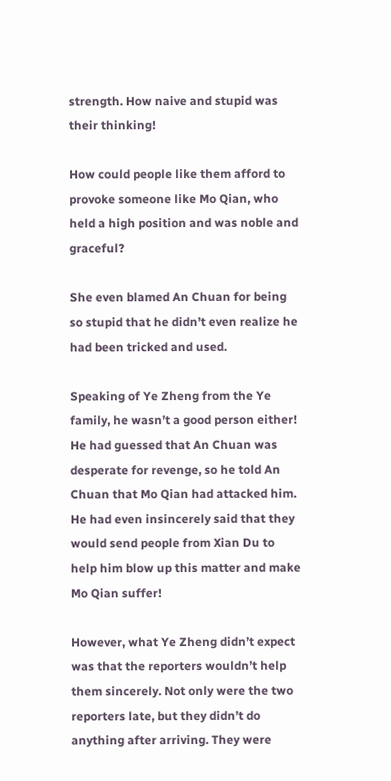strength. How naive and stupid was their thinking!

How could people like them afford to provoke someone like Mo Qian, who held a high position and was noble and graceful?

She even blamed An Chuan for being so stupid that he didn’t even realize he had been tricked and used.

Speaking of Ye Zheng from the Ye family, he wasn’t a good person either! He had guessed that An Chuan was desperate for revenge, so he told An Chuan that Mo Qian had attacked him. He had even insincerely said that they would send people from Xian Du to help him blow up this matter and make Mo Qian suffer!

However, what Ye Zheng didn’t expect was that the reporters wouldn’t help them sincerely. Not only were the two reporters late, but they didn’t do anything after arriving. They were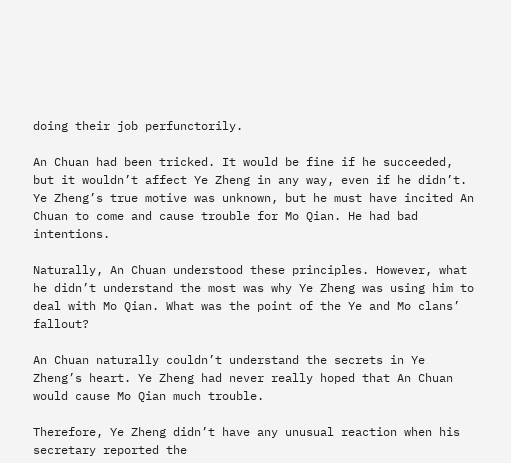doing their job perfunctorily.

An Chuan had been tricked. It would be fine if he succeeded, but it wouldn’t affect Ye Zheng in any way, even if he didn’t. Ye Zheng’s true motive was unknown, but he must have incited An Chuan to come and cause trouble for Mo Qian. He had bad intentions.

Naturally, An Chuan understood these principles. However, what he didn’t understand the most was why Ye Zheng was using him to deal with Mo Qian. What was the point of the Ye and Mo clans’ fallout?

An Chuan naturally couldn’t understand the secrets in Ye Zheng’s heart. Ye Zheng had never really hoped that An Chuan would cause Mo Qian much trouble.

Therefore, Ye Zheng didn’t have any unusual reaction when his secretary reported the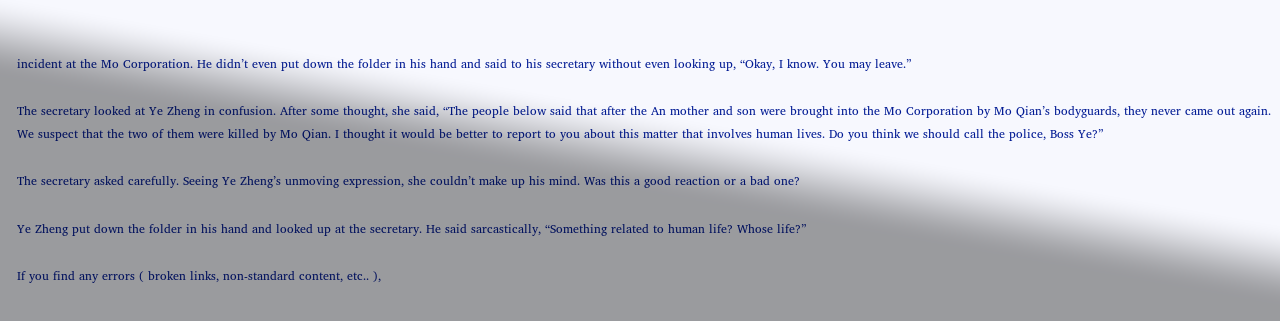incident at the Mo Corporation. He didn’t even put down the folder in his hand and said to his secretary without even looking up, “Okay, I know. You may leave.”

The secretary looked at Ye Zheng in confusion. After some thought, she said, “The people below said that after the An mother and son were brought into the Mo Corporation by Mo Qian’s bodyguards, they never came out again. We suspect that the two of them were killed by Mo Qian. I thought it would be better to report to you about this matter that involves human lives. Do you think we should call the police, Boss Ye?”

The secretary asked carefully. Seeing Ye Zheng’s unmoving expression, she couldn’t make up his mind. Was this a good reaction or a bad one?

Ye Zheng put down the folder in his hand and looked up at the secretary. He said sarcastically, “Something related to human life? Whose life?”

If you find any errors ( broken links, non-standard content, etc.. ),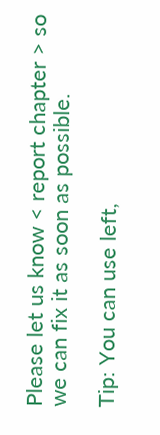Please let us know < report chapter > so we can fix it as soon as possible.

Tip: You can use left,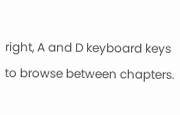right, A and D keyboard keys to browse between chapters.